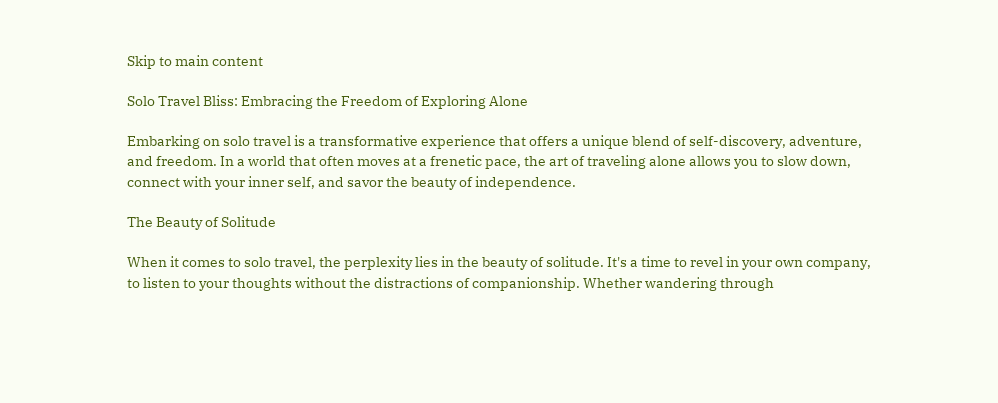Skip to main content

Solo Travel Bliss: Embracing the Freedom of Exploring Alone

Embarking on solo travel is a transformative experience that offers a unique blend of self-discovery, adventure, and freedom. In a world that often moves at a frenetic pace, the art of traveling alone allows you to slow down, connect with your inner self, and savor the beauty of independence.

The Beauty of Solitude

When it comes to solo travel, the perplexity lies in the beauty of solitude. It's a time to revel in your own company, to listen to your thoughts without the distractions of companionship. Whether wandering through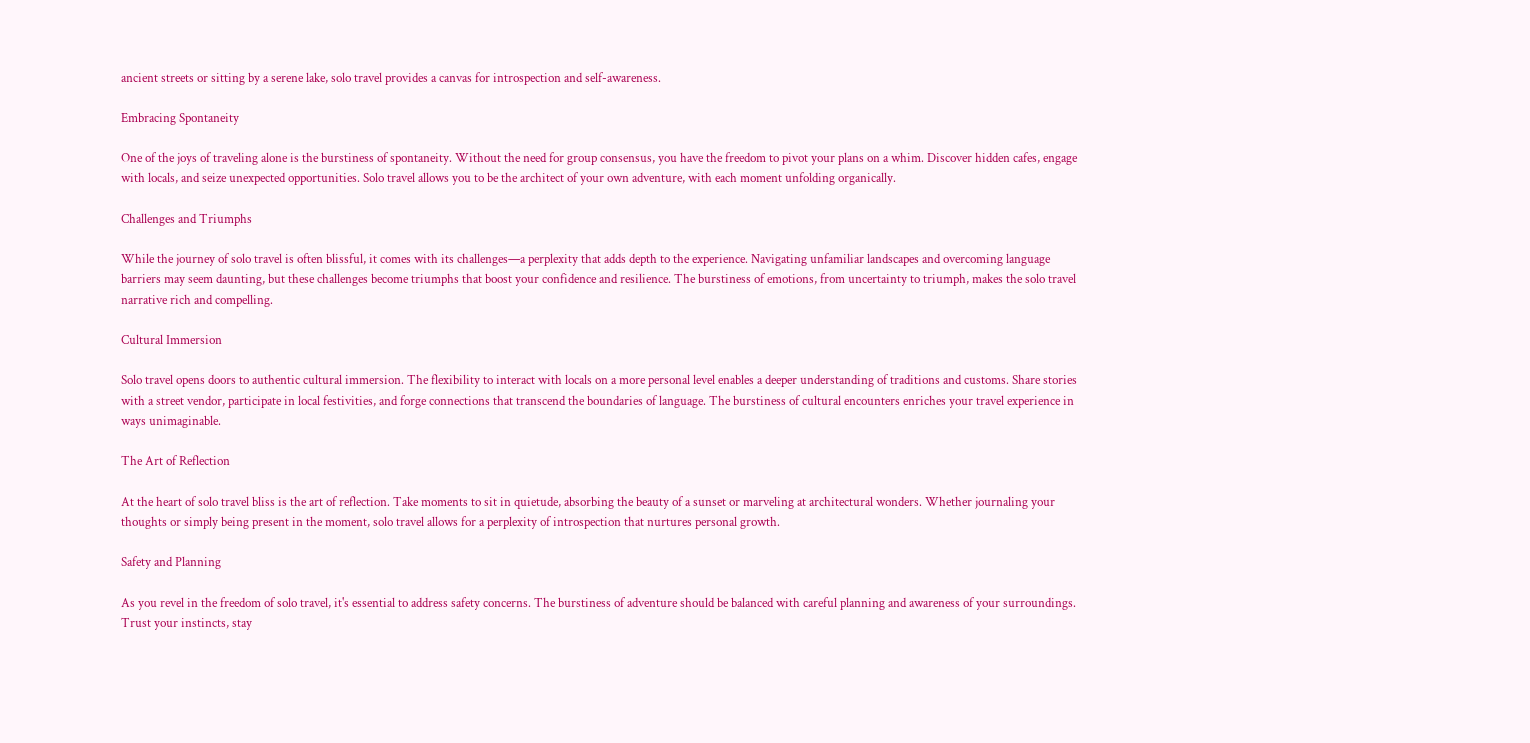ancient streets or sitting by a serene lake, solo travel provides a canvas for introspection and self-awareness.

Embracing Spontaneity

One of the joys of traveling alone is the burstiness of spontaneity. Without the need for group consensus, you have the freedom to pivot your plans on a whim. Discover hidden cafes, engage with locals, and seize unexpected opportunities. Solo travel allows you to be the architect of your own adventure, with each moment unfolding organically.

Challenges and Triumphs

While the journey of solo travel is often blissful, it comes with its challenges—a perplexity that adds depth to the experience. Navigating unfamiliar landscapes and overcoming language barriers may seem daunting, but these challenges become triumphs that boost your confidence and resilience. The burstiness of emotions, from uncertainty to triumph, makes the solo travel narrative rich and compelling.

Cultural Immersion

Solo travel opens doors to authentic cultural immersion. The flexibility to interact with locals on a more personal level enables a deeper understanding of traditions and customs. Share stories with a street vendor, participate in local festivities, and forge connections that transcend the boundaries of language. The burstiness of cultural encounters enriches your travel experience in ways unimaginable.

The Art of Reflection

At the heart of solo travel bliss is the art of reflection. Take moments to sit in quietude, absorbing the beauty of a sunset or marveling at architectural wonders. Whether journaling your thoughts or simply being present in the moment, solo travel allows for a perplexity of introspection that nurtures personal growth.

Safety and Planning

As you revel in the freedom of solo travel, it's essential to address safety concerns. The burstiness of adventure should be balanced with careful planning and awareness of your surroundings. Trust your instincts, stay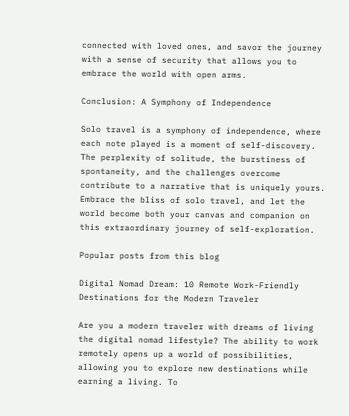connected with loved ones, and savor the journey with a sense of security that allows you to embrace the world with open arms.

Conclusion: A Symphony of Independence

Solo travel is a symphony of independence, where each note played is a moment of self-discovery. The perplexity of solitude, the burstiness of spontaneity, and the challenges overcome contribute to a narrative that is uniquely yours. Embrace the bliss of solo travel, and let the world become both your canvas and companion on this extraordinary journey of self-exploration.

Popular posts from this blog

Digital Nomad Dream: 10 Remote Work-Friendly Destinations for the Modern Traveler

Are you a modern traveler with dreams of living the digital nomad lifestyle? The ability to work remotely opens up a world of possibilities, allowing you to explore new destinations while earning a living. To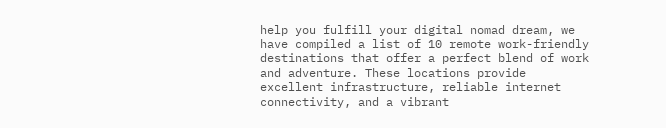help you fulfill your digital nomad dream, we have compiled a list of 10 remote work-friendly destinations that offer a perfect blend of work and adventure. These locations provide excellent infrastructure, reliable internet connectivity, and a vibrant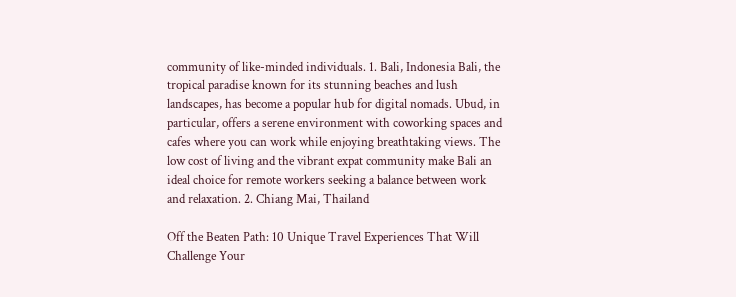community of like-minded individuals. 1. Bali, Indonesia Bali, the tropical paradise known for its stunning beaches and lush landscapes, has become a popular hub for digital nomads. Ubud, in particular, offers a serene environment with coworking spaces and cafes where you can work while enjoying breathtaking views. The low cost of living and the vibrant expat community make Bali an ideal choice for remote workers seeking a balance between work and relaxation. 2. Chiang Mai, Thailand

Off the Beaten Path: 10 Unique Travel Experiences That Will Challenge Your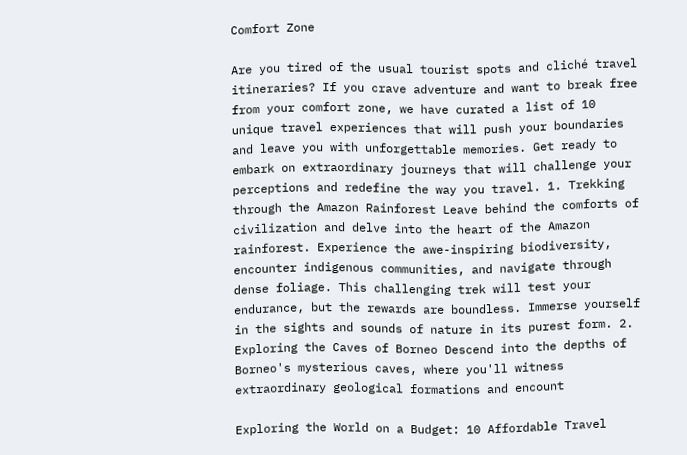Comfort Zone

Are you tired of the usual tourist spots and cliché travel itineraries? If you crave adventure and want to break free from your comfort zone, we have curated a list of 10 unique travel experiences that will push your boundaries and leave you with unforgettable memories. Get ready to embark on extraordinary journeys that will challenge your perceptions and redefine the way you travel. 1. Trekking through the Amazon Rainforest Leave behind the comforts of civilization and delve into the heart of the Amazon rainforest. Experience the awe-inspiring biodiversity, encounter indigenous communities, and navigate through dense foliage. This challenging trek will test your endurance, but the rewards are boundless. Immerse yourself in the sights and sounds of nature in its purest form. 2. Exploring the Caves of Borneo Descend into the depths of Borneo's mysterious caves, where you'll witness extraordinary geological formations and encount

Exploring the World on a Budget: 10 Affordable Travel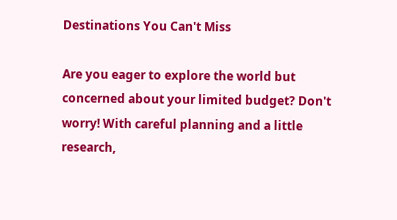Destinations You Can't Miss

Are you eager to explore the world but concerned about your limited budget? Don't worry! With careful planning and a little research,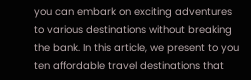you can embark on exciting adventures to various destinations without breaking the bank. In this article, we present to you ten affordable travel destinations that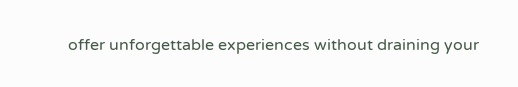offer unforgettable experiences without draining your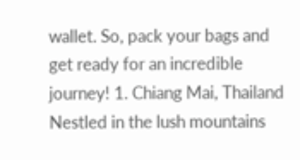wallet. So, pack your bags and get ready for an incredible journey! 1. Chiang Mai, Thailand Nestled in the lush mountains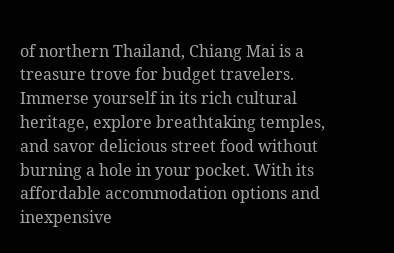of northern Thailand, Chiang Mai is a treasure trove for budget travelers. Immerse yourself in its rich cultural heritage, explore breathtaking temples, and savor delicious street food without burning a hole in your pocket. With its affordable accommodation options and inexpensive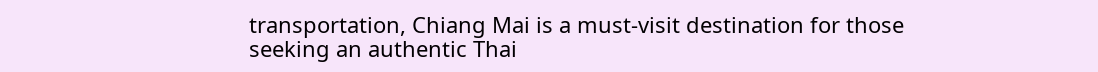transportation, Chiang Mai is a must-visit destination for those seeking an authentic Thai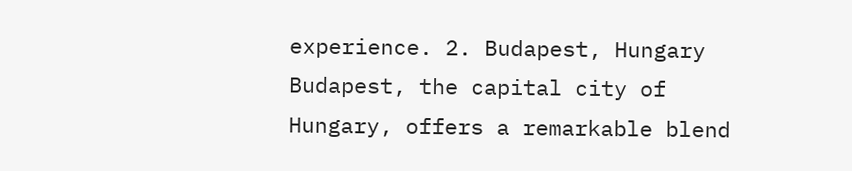experience. 2. Budapest, Hungary Budapest, the capital city of Hungary, offers a remarkable blend